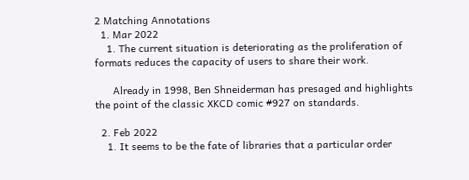2 Matching Annotations
  1. Mar 2022
    1. The current situation is deteriorating as the proliferation of formats reduces the capacity of users to share their work.

      Already in 1998, Ben Shneiderman has presaged and highlights the point of the classic XKCD comic #927 on standards.

  2. Feb 2022
    1. It seems to be the fate of libraries that a particular order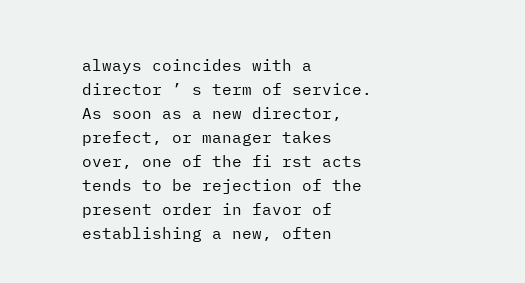always coincides with a director ’ s term of service. As soon as a new director, prefect, or manager takes over, one of the fi rst acts tends to be rejection of the present order in favor of establishing a new, often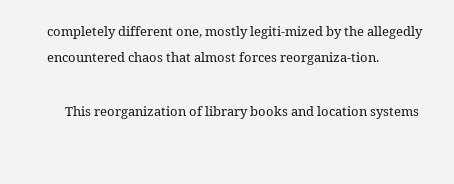completely different one, mostly legiti-mized by the allegedly encountered chaos that almost forces reorganiza-tion.

      This reorganization of library books and location systems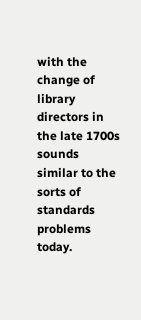with the change of library directors in the late 1700s sounds similar to the sorts of standards problems today.